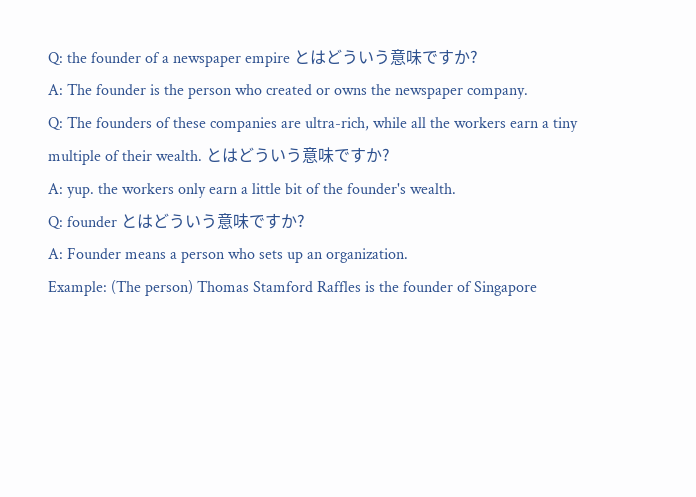Q: the founder of a newspaper empire とはどういう意味ですか?
A: The founder is the person who created or owns the newspaper company.
Q: The founders of these companies are ultra-rich, while all the workers earn a tiny multiple of their wealth. とはどういう意味ですか?
A: yup. the workers only earn a little bit of the founder's wealth.
Q: founder とはどういう意味ですか?
A: Founder means a person who sets up an organization.
Example: (The person) Thomas Stamford Raffles is the founder of Singapore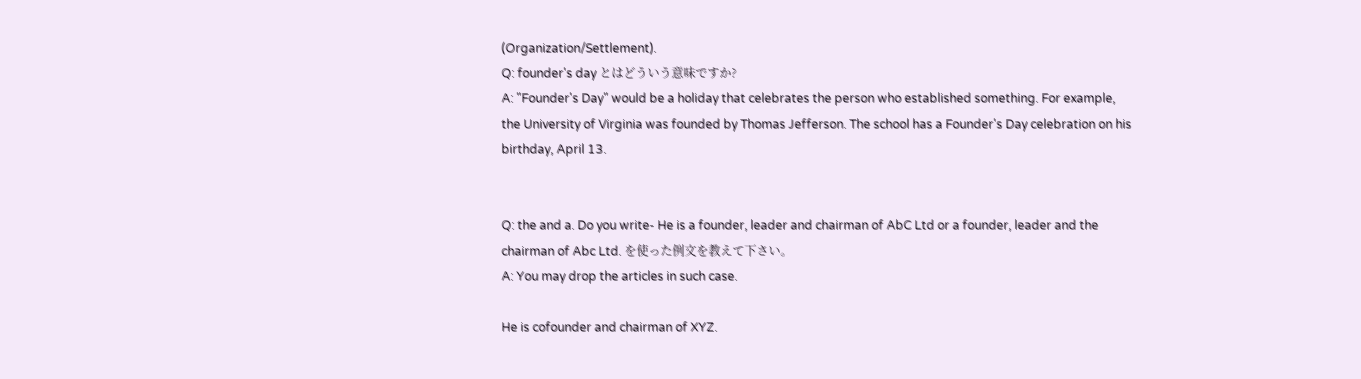(Organization/Settlement).
Q: founder's day とはどういう意味ですか?
A: "Founder's Day" would be a holiday that celebrates the person who established something. For example, the University of Virginia was founded by Thomas Jefferson. The school has a Founder's Day celebration on his birthday, April 13.


Q: the and a. Do you write- He is a founder, leader and chairman of AbC Ltd or a founder, leader and the chairman of Abc Ltd. を使った例文を教えて下さい。
A: You may drop the articles in such case.

He is cofounder and chairman of XYZ.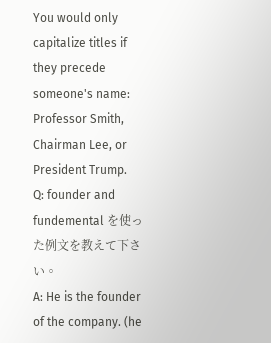You would only capitalize titles if they precede someone's name: Professor Smith, Chairman Lee, or President Trump.
Q: founder and fundemental を使った例文を教えて下さい。
A: He is the founder of the company. (he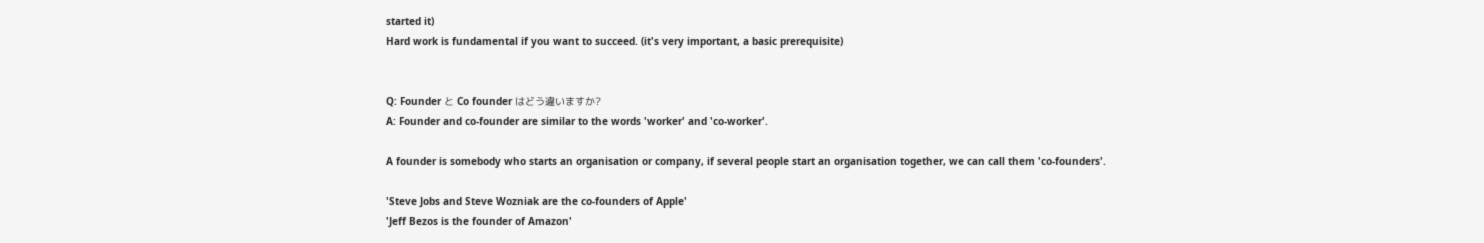started it)
Hard work is fundamental if you want to succeed. (it's very important, a basic prerequisite)


Q: Founder と Co founder はどう違いますか?
A: Founder and co-founder are similar to the words 'worker' and 'co-worker'.

A founder is somebody who starts an organisation or company, if several people start an organisation together, we can call them 'co-founders'.

'Steve Jobs and Steve Wozniak are the co-founders of Apple'
'Jeff Bezos is the founder of Amazon'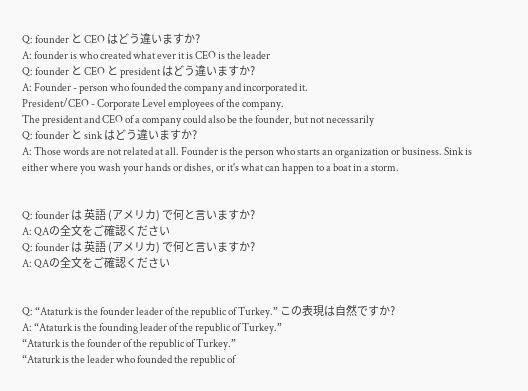Q: founder と CEO はどう違いますか?
A: founder is who created what ever it is CEO is the leader
Q: founder と CEO と president はどう違いますか?
A: Founder - person who founded the company and incorporated it.
President/CEO - Corporate Level employees of the company.
The president and CEO of a company could also be the founder, but not necessarily
Q: founder と sink はどう違いますか?
A: Those words are not related at all. Founder is the person who starts an organization or business. Sink is either where you wash your hands or dishes, or it's what can happen to a boat in a storm.


Q: founder は 英語 (アメリカ) で何と言いますか?
A: QAの全文をご確認ください
Q: founder は 英語 (アメリカ) で何と言いますか?
A: QAの全文をご確認ください


Q: “Ataturk is the founder leader of the republic of Turkey.” この表現は自然ですか?
A: “Ataturk is the founding leader of the republic of Turkey.”
“Ataturk is the founder of the republic of Turkey.”
“Ataturk is the leader who founded the republic of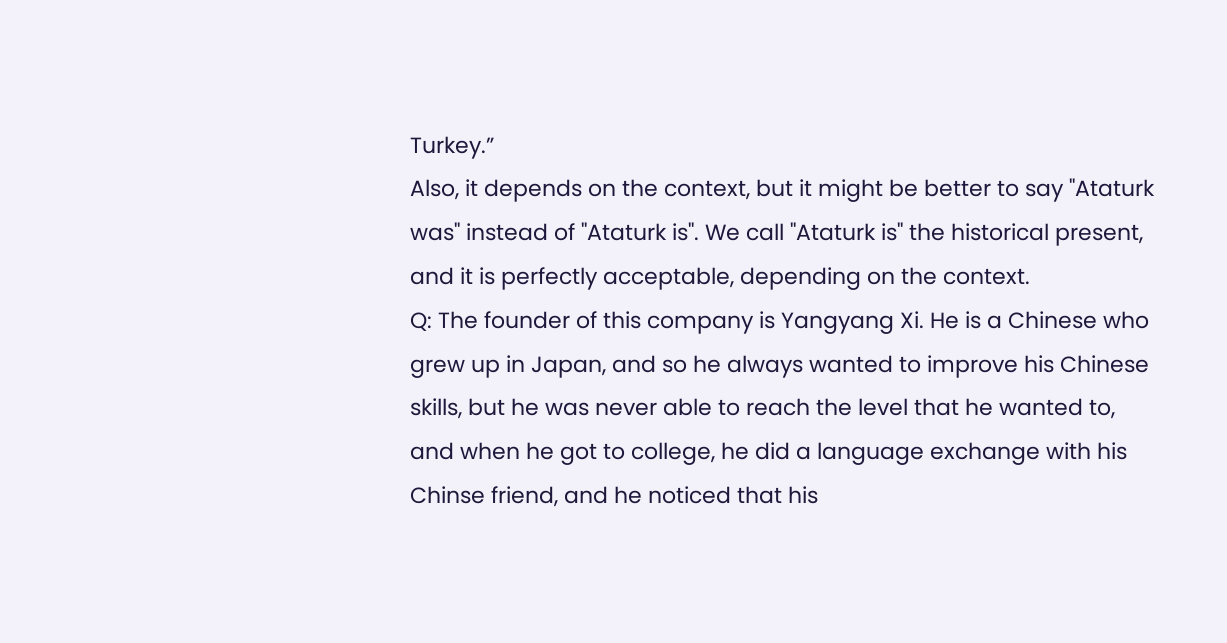Turkey.”
Also, it depends on the context, but it might be better to say "Ataturk was" instead of "Ataturk is". We call "Ataturk is" the historical present, and it is perfectly acceptable, depending on the context.
Q: The founder of this company is Yangyang Xi. He is a Chinese who grew up in Japan, and so he always wanted to improve his Chinese skills, but he was never able to reach the level that he wanted to, and when he got to college, he did a language exchange with his Chinse friend, and he noticed that his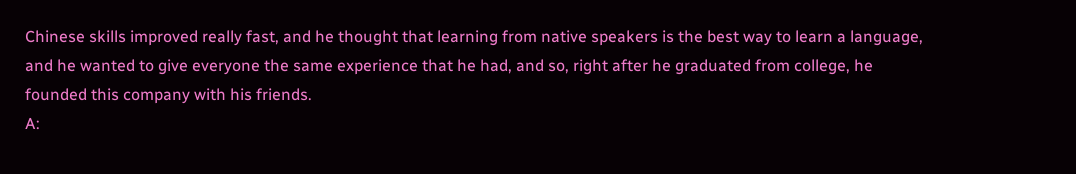Chinese skills improved really fast, and he thought that learning from native speakers is the best way to learn a language, and he wanted to give everyone the same experience that he had, and so, right after he graduated from college, he founded this company with his friends.
A: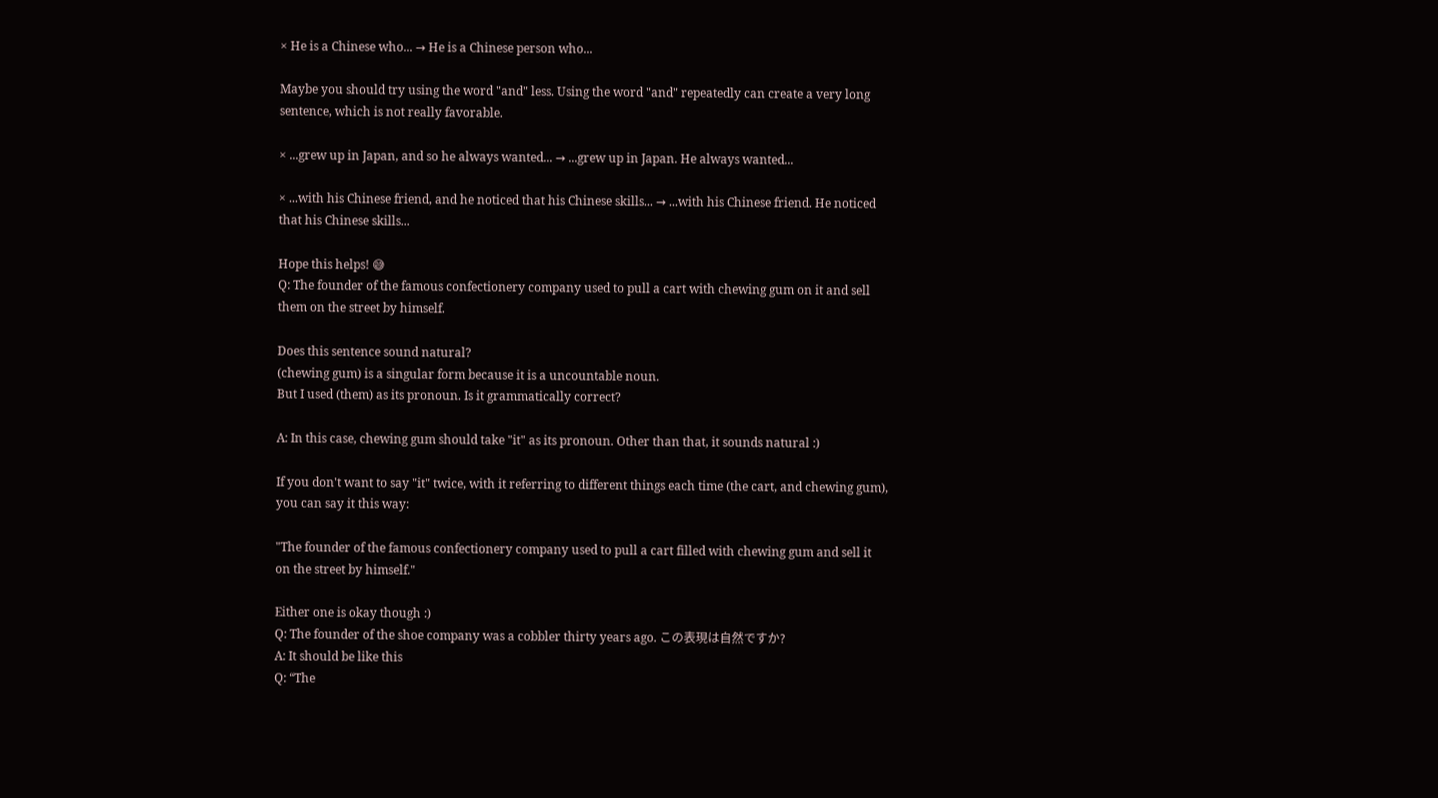× He is a Chinese who... → He is a Chinese person who...

Maybe you should try using the word "and" less. Using the word "and" repeatedly can create a very long sentence, which is not really favorable.

× ...grew up in Japan, and so he always wanted... → ...grew up in Japan. He always wanted...

× ...with his Chinese friend, and he noticed that his Chinese skills... → ...with his Chinese friend. He noticed that his Chinese skills...

Hope this helps! 😅
Q: The founder of the famous confectionery company used to pull a cart with chewing gum on it and sell them on the street by himself.

Does this sentence sound natural?
(chewing gum) is a singular form because it is a uncountable noun.
But I used (them) as its pronoun. Is it grammatically correct?

A: In this case, chewing gum should take "it" as its pronoun. Other than that, it sounds natural :)

If you don't want to say "it" twice, with it referring to different things each time (the cart, and chewing gum), you can say it this way:

"The founder of the famous confectionery company used to pull a cart filled with chewing gum and sell it on the street by himself."

Either one is okay though :)
Q: The founder of the shoe company was a cobbler thirty years ago. この表現は自然ですか?
A: It should be like this
Q: “The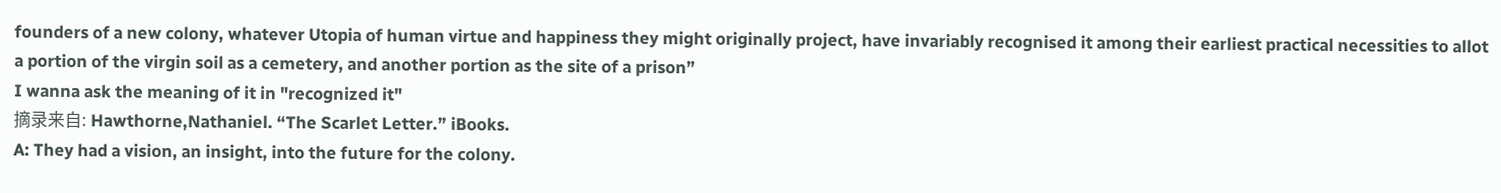founders of a new colony, whatever Utopia of human virtue and happiness they might originally project, have invariably recognised it among their earliest practical necessities to allot a portion of the virgin soil as a cemetery, and another portion as the site of a prison”
I wanna ask the meaning of it in "recognized it"
摘录来自: Hawthorne,Nathaniel. “The Scarlet Letter.” iBooks.
A: They had a vision, an insight, into the future for the colony.